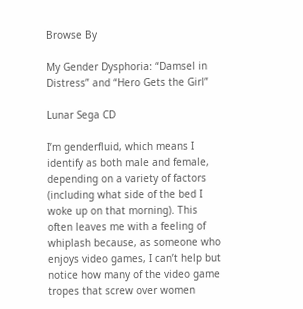Browse By

My Gender Dysphoria: “Damsel in Distress” and “Hero Gets the Girl”

Lunar Sega CD

I’m genderfluid, which means I identify as both male and female, depending on a variety of factors (including what side of the bed I woke up on that morning). This often leaves me with a feeling of whiplash because, as someone who enjoys video games, I can’t help but notice how many of the video game tropes that screw over women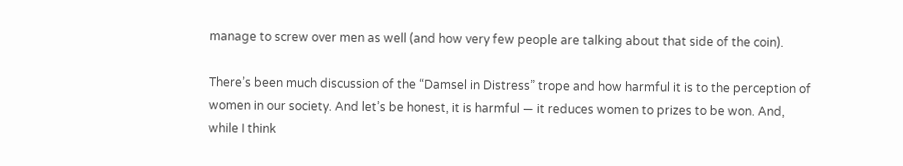manage to screw over men as well (and how very few people are talking about that side of the coin).

There’s been much discussion of the “Damsel in Distress” trope and how harmful it is to the perception of women in our society. And let’s be honest, it is harmful — it reduces women to prizes to be won. And, while I think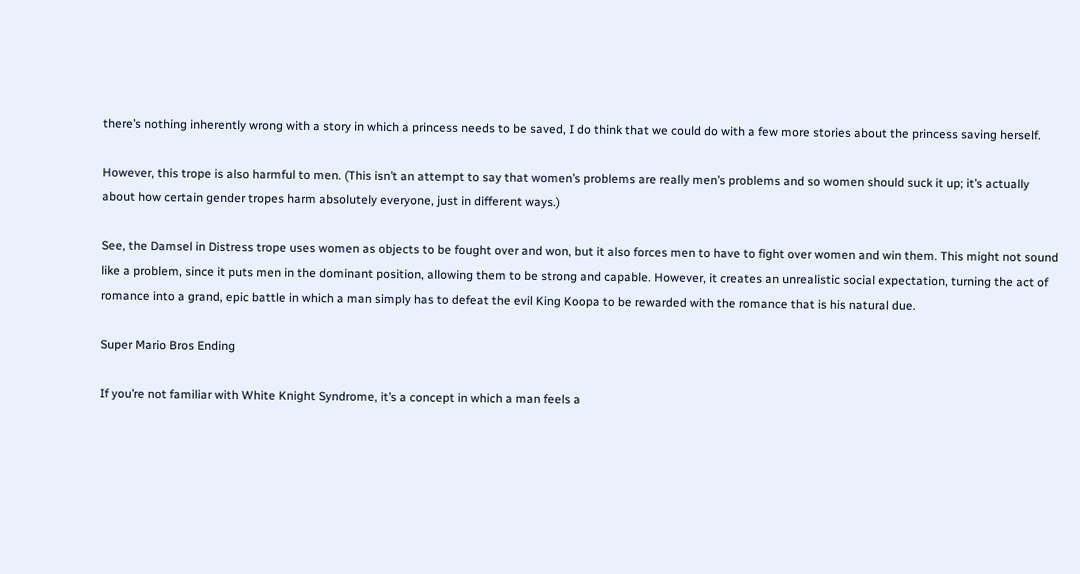there’s nothing inherently wrong with a story in which a princess needs to be saved, I do think that we could do with a few more stories about the princess saving herself.

However, this trope is also harmful to men. (This isn’t an attempt to say that women’s problems are really men’s problems and so women should suck it up; it’s actually about how certain gender tropes harm absolutely everyone, just in different ways.)

See, the Damsel in Distress trope uses women as objects to be fought over and won, but it also forces men to have to fight over women and win them. This might not sound like a problem, since it puts men in the dominant position, allowing them to be strong and capable. However, it creates an unrealistic social expectation, turning the act of romance into a grand, epic battle in which a man simply has to defeat the evil King Koopa to be rewarded with the romance that is his natural due.

Super Mario Bros Ending

If you’re not familiar with White Knight Syndrome, it’s a concept in which a man feels a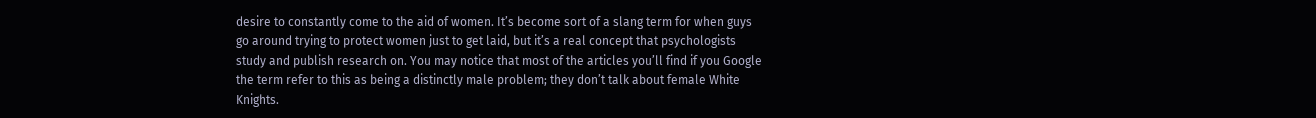desire to constantly come to the aid of women. It’s become sort of a slang term for when guys go around trying to protect women just to get laid, but it’s a real concept that psychologists study and publish research on. You may notice that most of the articles you’ll find if you Google the term refer to this as being a distinctly male problem; they don’t talk about female White Knights.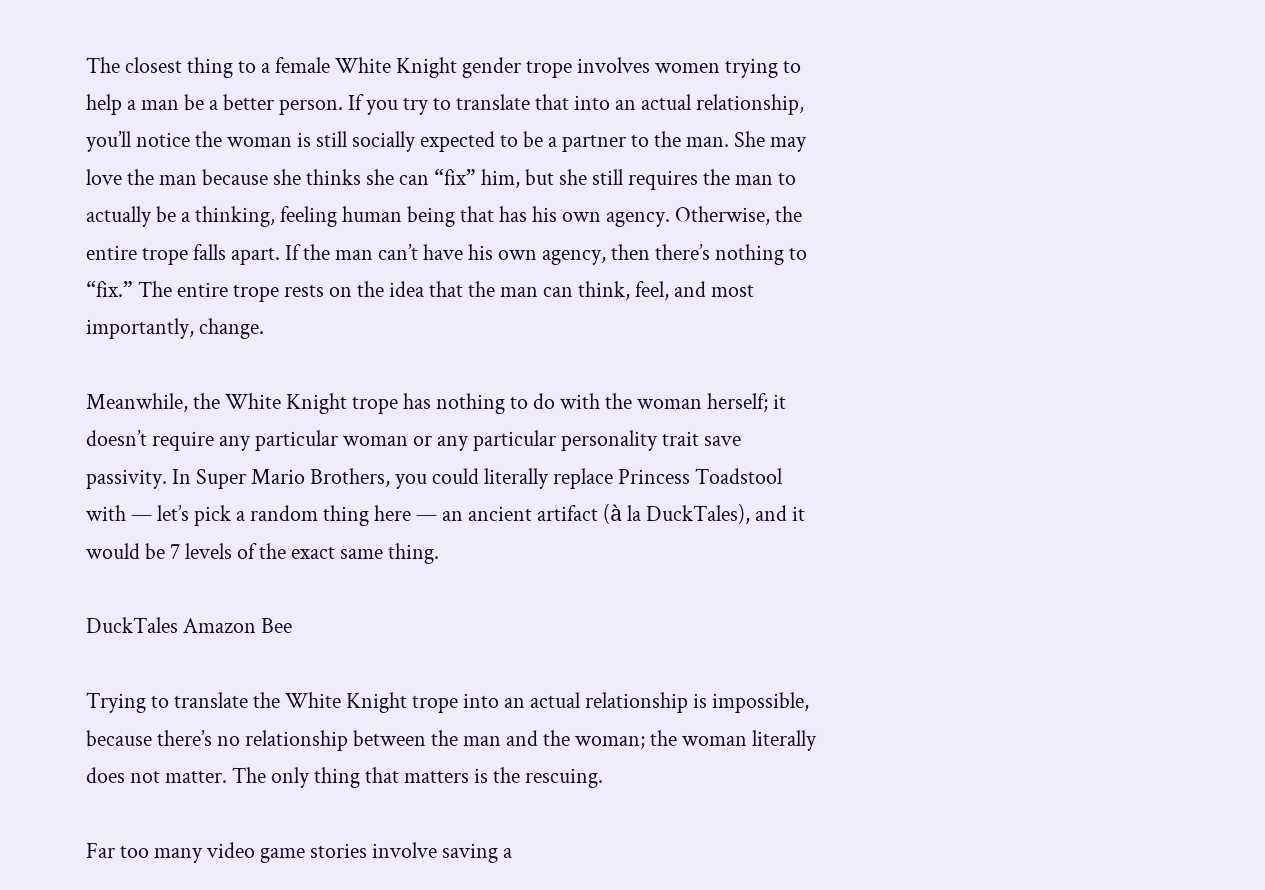The closest thing to a female White Knight gender trope involves women trying to help a man be a better person. If you try to translate that into an actual relationship, you’ll notice the woman is still socially expected to be a partner to the man. She may love the man because she thinks she can “fix” him, but she still requires the man to actually be a thinking, feeling human being that has his own agency. Otherwise, the entire trope falls apart. If the man can’t have his own agency, then there’s nothing to “fix.” The entire trope rests on the idea that the man can think, feel, and most importantly, change.

Meanwhile, the White Knight trope has nothing to do with the woman herself; it doesn’t require any particular woman or any particular personality trait save passivity. In Super Mario Brothers, you could literally replace Princess Toadstool with — let’s pick a random thing here — an ancient artifact (à la DuckTales), and it would be 7 levels of the exact same thing.

DuckTales Amazon Bee

Trying to translate the White Knight trope into an actual relationship is impossible, because there’s no relationship between the man and the woman; the woman literally does not matter. The only thing that matters is the rescuing.

Far too many video game stories involve saving a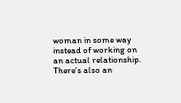woman in some way instead of working on an actual relationship. There’s also an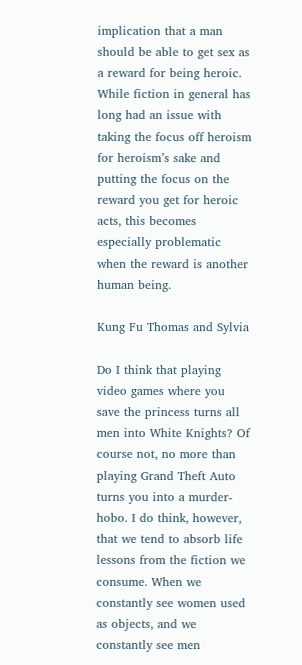implication that a man should be able to get sex as a reward for being heroic. While fiction in general has long had an issue with taking the focus off heroism for heroism’s sake and putting the focus on the reward you get for heroic acts, this becomes especially problematic when the reward is another human being.

Kung Fu Thomas and Sylvia

Do I think that playing video games where you save the princess turns all men into White Knights? Of course not, no more than playing Grand Theft Auto turns you into a murder-hobo. I do think, however, that we tend to absorb life lessons from the fiction we consume. When we constantly see women used as objects, and we constantly see men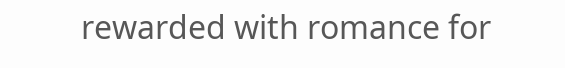rewarded with romance for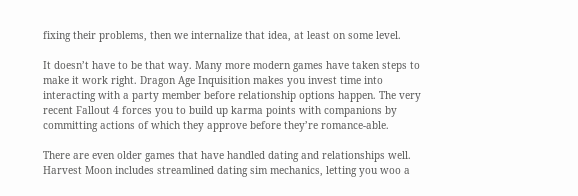fixing their problems, then we internalize that idea, at least on some level.

It doesn’t have to be that way. Many more modern games have taken steps to make it work right. Dragon Age Inquisition makes you invest time into interacting with a party member before relationship options happen. The very recent Fallout 4 forces you to build up karma points with companions by committing actions of which they approve before they’re romance-able.

There are even older games that have handled dating and relationships well. Harvest Moon includes streamlined dating sim mechanics, letting you woo a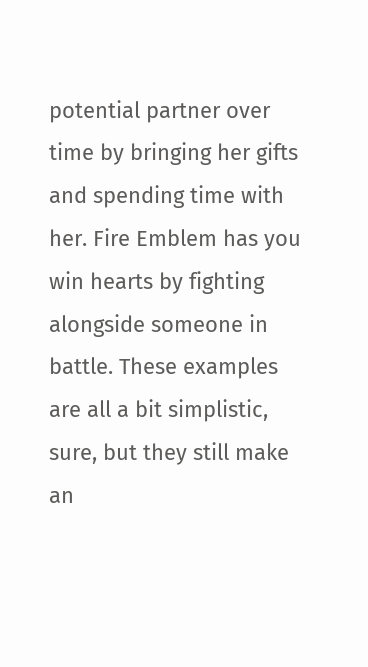potential partner over time by bringing her gifts and spending time with her. Fire Emblem has you win hearts by fighting alongside someone in battle. These examples are all a bit simplistic, sure, but they still make an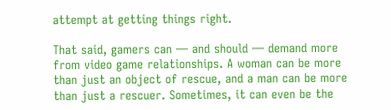attempt at getting things right.

That said, gamers can — and should — demand more from video game relationships. A woman can be more than just an object of rescue, and a man can be more than just a rescuer. Sometimes, it can even be the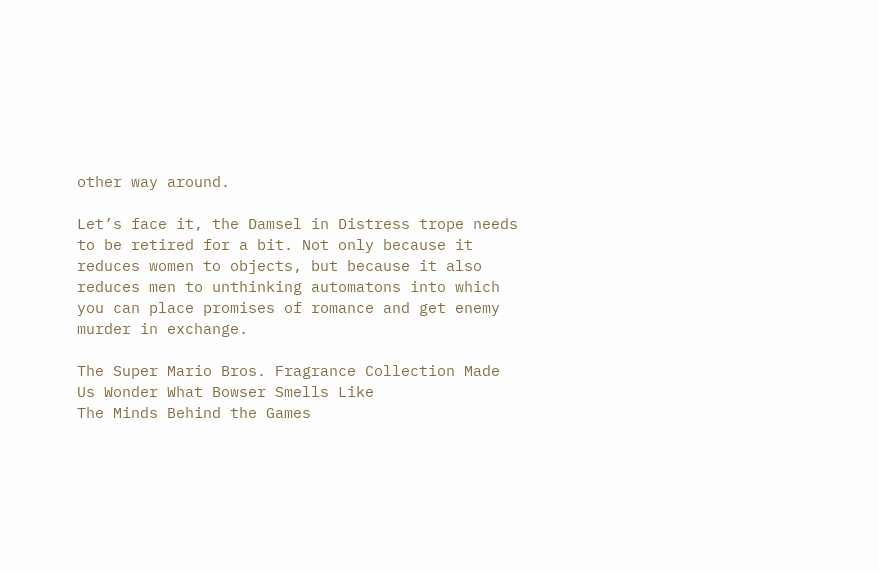other way around.

Let’s face it, the Damsel in Distress trope needs to be retired for a bit. Not only because it reduces women to objects, but because it also reduces men to unthinking automatons into which you can place promises of romance and get enemy murder in exchange.

The Super Mario Bros. Fragrance Collection Made Us Wonder What Bowser Smells Like
The Minds Behind the Games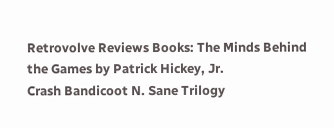Retrovolve Reviews Books: The Minds Behind the Games by Patrick Hickey, Jr.
Crash Bandicoot N. Sane Trilogy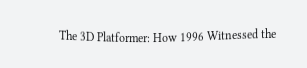The 3D Platformer: How 1996 Witnessed the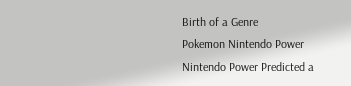Birth of a Genre
Pokemon Nintendo Power
Nintendo Power Predicted a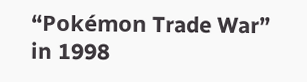“Pokémon Trade War” in 1998